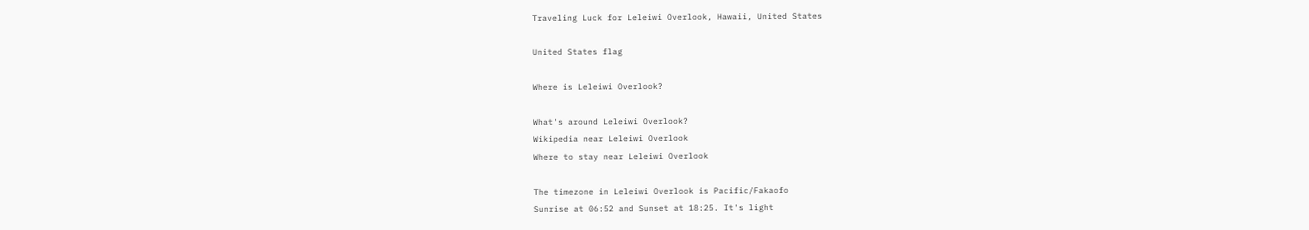Traveling Luck for Leleiwi Overlook, Hawaii, United States

United States flag

Where is Leleiwi Overlook?

What's around Leleiwi Overlook?
Wikipedia near Leleiwi Overlook
Where to stay near Leleiwi Overlook

The timezone in Leleiwi Overlook is Pacific/Fakaofo
Sunrise at 06:52 and Sunset at 18:25. It's light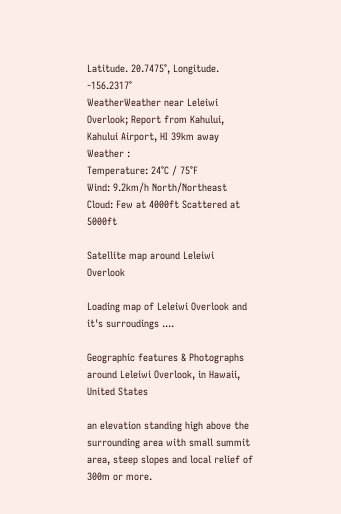Latitude. 20.7475°, Longitude. -156.2317°
WeatherWeather near Leleiwi Overlook; Report from Kahului, Kahului Airport, HI 39km away
Weather :
Temperature: 24°C / 75°F
Wind: 9.2km/h North/Northeast
Cloud: Few at 4000ft Scattered at 5000ft

Satellite map around Leleiwi Overlook

Loading map of Leleiwi Overlook and it's surroudings ....

Geographic features & Photographs around Leleiwi Overlook, in Hawaii, United States

an elevation standing high above the surrounding area with small summit area, steep slopes and local relief of 300m or more.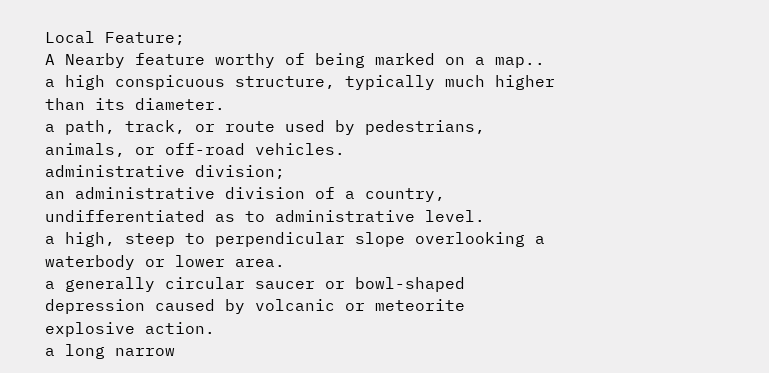Local Feature;
A Nearby feature worthy of being marked on a map..
a high conspicuous structure, typically much higher than its diameter.
a path, track, or route used by pedestrians, animals, or off-road vehicles.
administrative division;
an administrative division of a country, undifferentiated as to administrative level.
a high, steep to perpendicular slope overlooking a waterbody or lower area.
a generally circular saucer or bowl-shaped depression caused by volcanic or meteorite explosive action.
a long narrow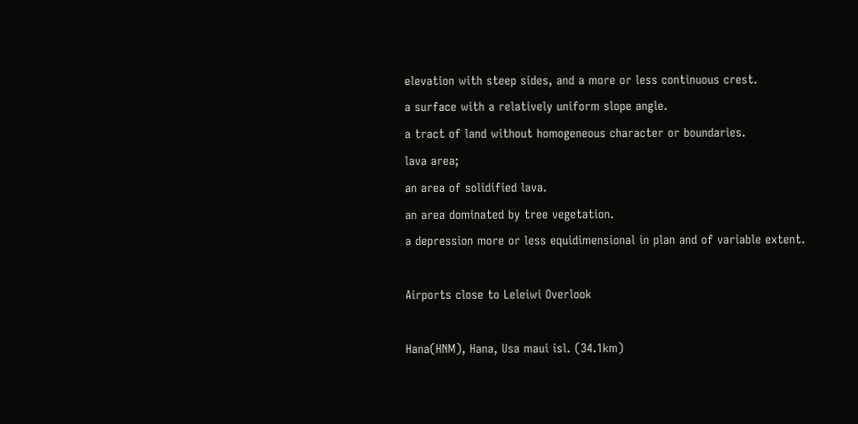elevation with steep sides, and a more or less continuous crest.
a surface with a relatively uniform slope angle.
a tract of land without homogeneous character or boundaries.
lava area;
an area of solidified lava.
an area dominated by tree vegetation.
a depression more or less equidimensional in plan and of variable extent.

Airports close to Leleiwi Overlook

Hana(HNM), Hana, Usa maui isl. (34.1km)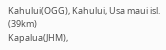Kahului(OGG), Kahului, Usa maui isl. (39km)
Kapalua(JHM),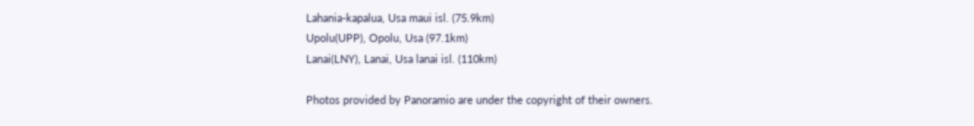Lahania-kapalua, Usa maui isl. (75.9km)
Upolu(UPP), Opolu, Usa (97.1km)
Lanai(LNY), Lanai, Usa lanai isl. (110km)

Photos provided by Panoramio are under the copyright of their owners.